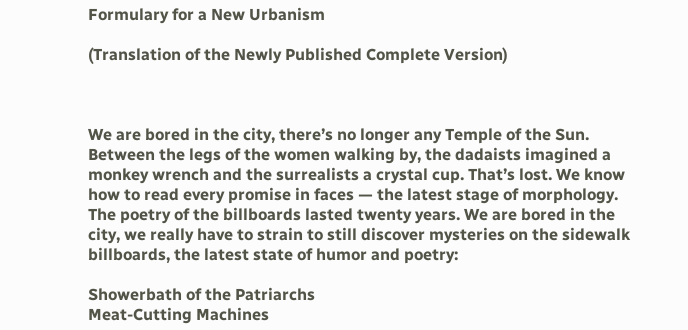Formulary for a New Urbanism

(Translation of the Newly Published Complete Version)



We are bored in the city, there’s no longer any Temple of the Sun. Between the legs of the women walking by, the dadaists imagined a monkey wrench and the surrealists a crystal cup. That’s lost. We know how to read every promise in faces — the latest stage of morphology. The poetry of the billboards lasted twenty years. We are bored in the city, we really have to strain to still discover mysteries on the sidewalk billboards, the latest state of humor and poetry:

Showerbath of the Patriarchs
Meat-Cutting Machines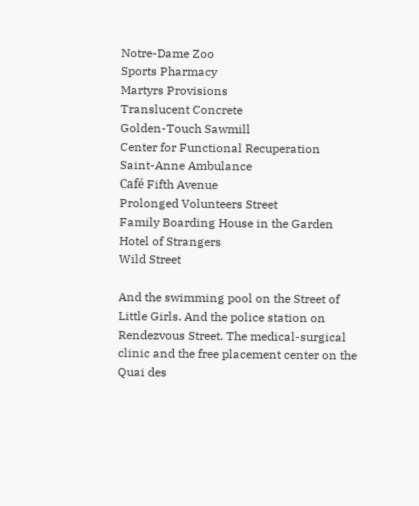Notre-Dame Zoo
Sports Pharmacy
Martyrs Provisions
Translucent Concrete
Golden-Touch Sawmill
Center for Functional Recuperation
Saint-Anne Ambulance
Café Fifth Avenue
Prolonged Volunteers Street
Family Boarding House in the Garden
Hotel of Strangers
Wild Street

And the swimming pool on the Street of Little Girls. And the police station on Rendezvous Street. The medical-surgical clinic and the free placement center on the Quai des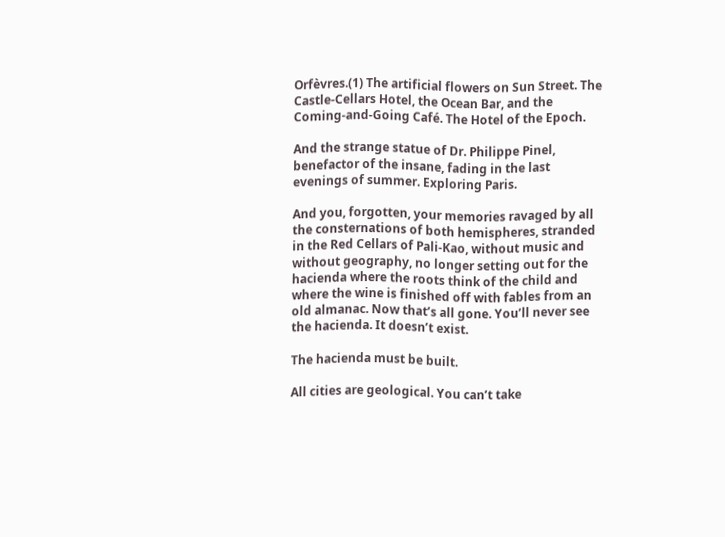Orfèvres.(1) The artificial flowers on Sun Street. The Castle-Cellars Hotel, the Ocean Bar, and the Coming-and-Going Café. The Hotel of the Epoch.

And the strange statue of Dr. Philippe Pinel, benefactor of the insane, fading in the last evenings of summer. Exploring Paris.

And you, forgotten, your memories ravaged by all the consternations of both hemispheres, stranded in the Red Cellars of Pali-Kao, without music and without geography, no longer setting out for the hacienda where the roots think of the child and where the wine is finished off with fables from an old almanac. Now that’s all gone. You’ll never see the hacienda. It doesn’t exist.

The hacienda must be built.

All cities are geological. You can’t take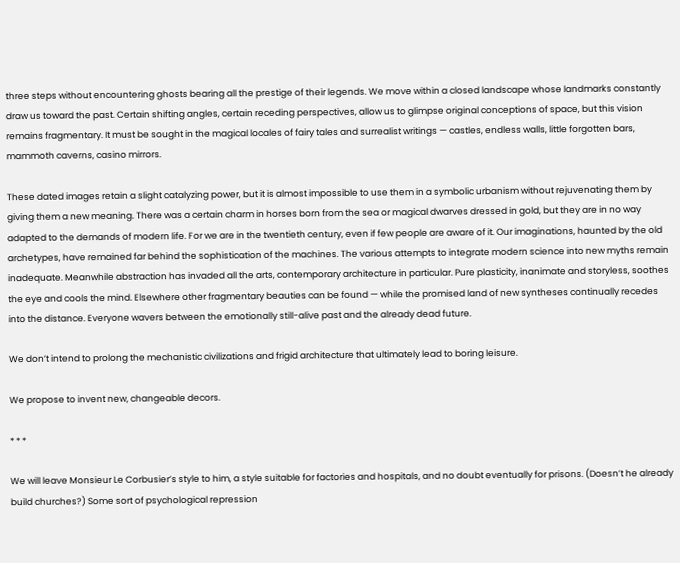three steps without encountering ghosts bearing all the prestige of their legends. We move within a closed landscape whose landmarks constantly draw us toward the past. Certain shifting angles, certain receding perspectives, allow us to glimpse original conceptions of space, but this vision remains fragmentary. It must be sought in the magical locales of fairy tales and surrealist writings — castles, endless walls, little forgotten bars, mammoth caverns, casino mirrors.

These dated images retain a slight catalyzing power, but it is almost impossible to use them in a symbolic urbanism without rejuvenating them by giving them a new meaning. There was a certain charm in horses born from the sea or magical dwarves dressed in gold, but they are in no way adapted to the demands of modern life. For we are in the twentieth century, even if few people are aware of it. Our imaginations, haunted by the old archetypes, have remained far behind the sophistication of the machines. The various attempts to integrate modern science into new myths remain inadequate. Meanwhile abstraction has invaded all the arts, contemporary architecture in particular. Pure plasticity, inanimate and storyless, soothes the eye and cools the mind. Elsewhere other fragmentary beauties can be found — while the promised land of new syntheses continually recedes into the distance. Everyone wavers between the emotionally still-alive past and the already dead future.

We don’t intend to prolong the mechanistic civilizations and frigid architecture that ultimately lead to boring leisure.

We propose to invent new, changeable decors.

* * *

We will leave Monsieur Le Corbusier’s style to him, a style suitable for factories and hospitals, and no doubt eventually for prisons. (Doesn’t he already build churches?) Some sort of psychological repression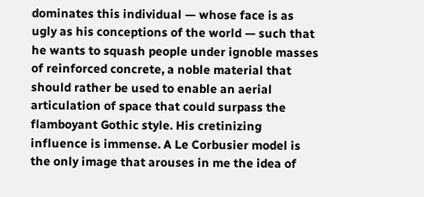dominates this individual — whose face is as ugly as his conceptions of the world — such that he wants to squash people under ignoble masses of reinforced concrete, a noble material that should rather be used to enable an aerial articulation of space that could surpass the flamboyant Gothic style. His cretinizing influence is immense. A Le Corbusier model is the only image that arouses in me the idea of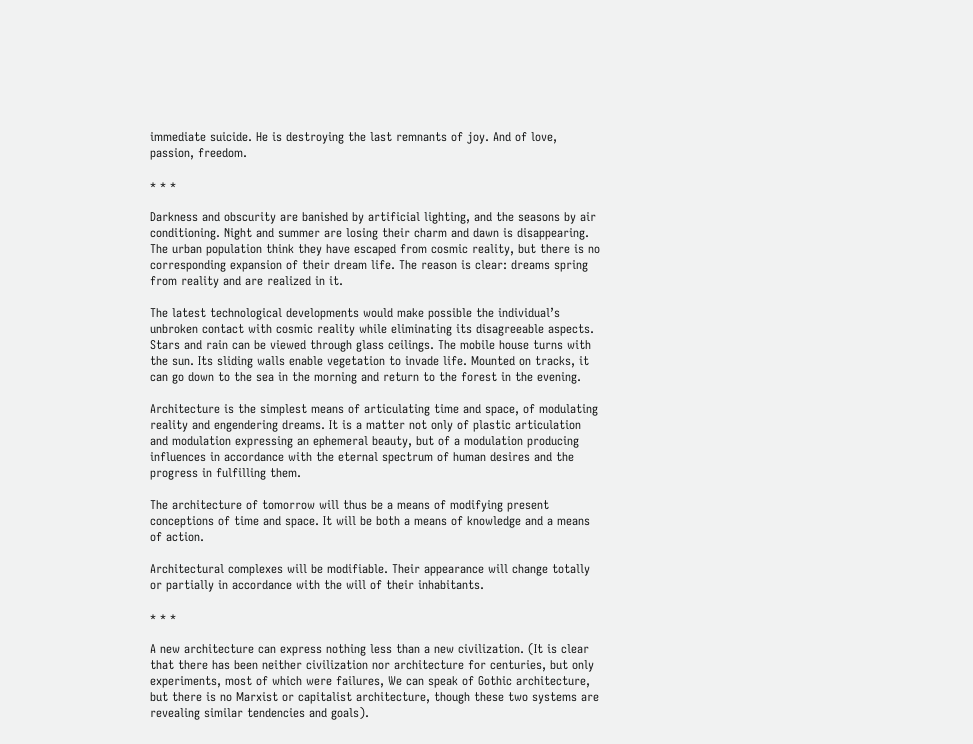immediate suicide. He is destroying the last remnants of joy. And of love, passion, freedom.

* * *

Darkness and obscurity are banished by artificial lighting, and the seasons by air conditioning. Night and summer are losing their charm and dawn is disappearing. The urban population think they have escaped from cosmic reality, but there is no corresponding expansion of their dream life. The reason is clear: dreams spring from reality and are realized in it.

The latest technological developments would make possible the individual’s unbroken contact with cosmic reality while eliminating its disagreeable aspects. Stars and rain can be viewed through glass ceilings. The mobile house turns with the sun. Its sliding walls enable vegetation to invade life. Mounted on tracks, it can go down to the sea in the morning and return to the forest in the evening.

Architecture is the simplest means of articulating time and space, of modulating reality and engendering dreams. It is a matter not only of plastic articulation and modulation expressing an ephemeral beauty, but of a modulation producing influences in accordance with the eternal spectrum of human desires and the progress in fulfilling them.

The architecture of tomorrow will thus be a means of modifying present conceptions of time and space. It will be both a means of knowledge and a means of action.

Architectural complexes will be modifiable. Their appearance will change totally or partially in accordance with the will of their inhabitants.

* * *

A new architecture can express nothing less than a new civilization. (It is clear that there has been neither civilization nor architecture for centuries, but only experiments, most of which were failures, We can speak of Gothic architecture, but there is no Marxist or capitalist architecture, though these two systems are revealing similar tendencies and goals).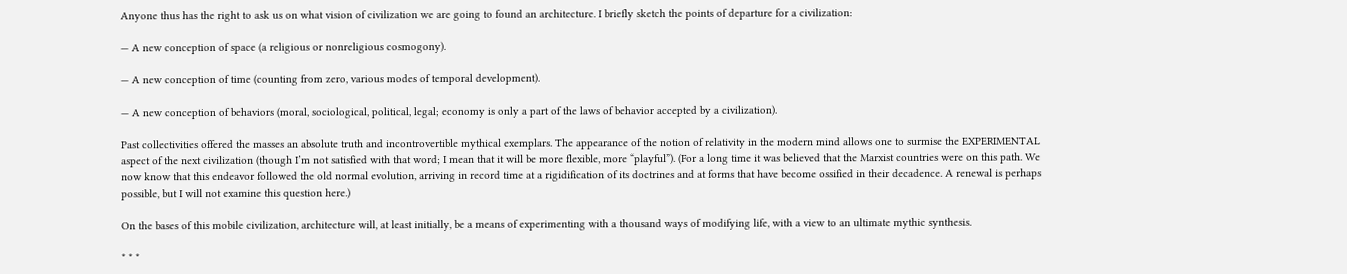Anyone thus has the right to ask us on what vision of civilization we are going to found an architecture. I briefly sketch the points of departure for a civilization:

— A new conception of space (a religious or nonreligious cosmogony).

— A new conception of time (counting from zero, various modes of temporal development).

— A new conception of behaviors (moral, sociological, political, legal; economy is only a part of the laws of behavior accepted by a civilization).

Past collectivities offered the masses an absolute truth and incontrovertible mythical exemplars. The appearance of the notion of relativity in the modern mind allows one to surmise the EXPERIMENTAL aspect of the next civilization (though I’m not satisfied with that word; I mean that it will be more flexible, more “playful”). (For a long time it was believed that the Marxist countries were on this path. We now know that this endeavor followed the old normal evolution, arriving in record time at a rigidification of its doctrines and at forms that have become ossified in their decadence. A renewal is perhaps possible, but I will not examine this question here.)

On the bases of this mobile civilization, architecture will, at least initially, be a means of experimenting with a thousand ways of modifying life, with a view to an ultimate mythic synthesis.

* * *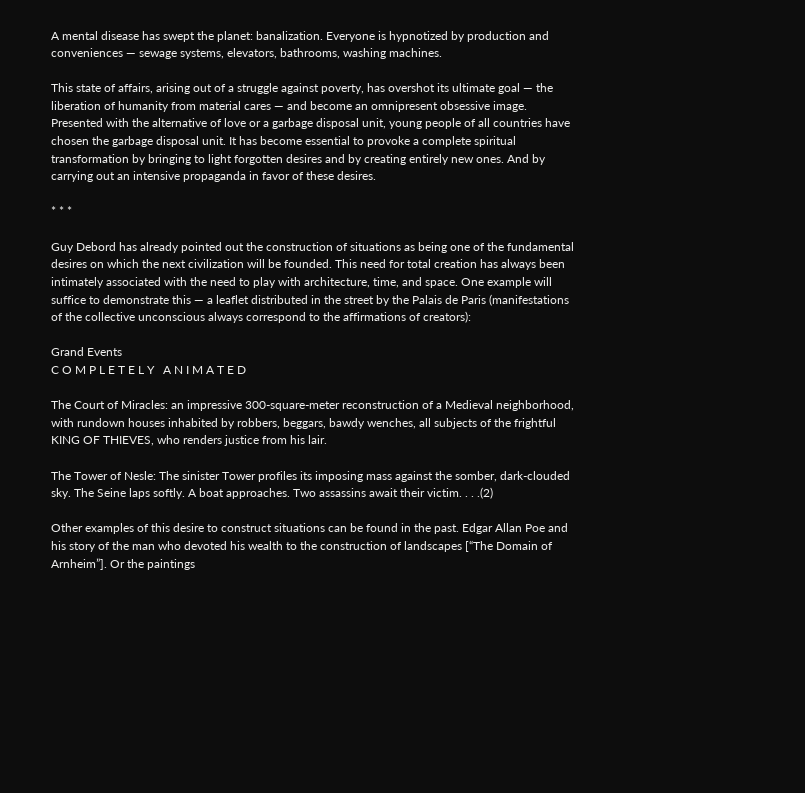A mental disease has swept the planet: banalization. Everyone is hypnotized by production and conveniences — sewage systems, elevators, bathrooms, washing machines.

This state of affairs, arising out of a struggle against poverty, has overshot its ultimate goal — the liberation of humanity from material cares — and become an omnipresent obsessive image. Presented with the alternative of love or a garbage disposal unit, young people of all countries have chosen the garbage disposal unit. It has become essential to provoke a complete spiritual transformation by bringing to light forgotten desires and by creating entirely new ones. And by carrying out an intensive propaganda in favor of these desires.

* * *

Guy Debord has already pointed out the construction of situations as being one of the fundamental desires on which the next civilization will be founded. This need for total creation has always been intimately associated with the need to play with architecture, time, and space. One example will suffice to demonstrate this — a leaflet distributed in the street by the Palais de Paris (manifestations of the collective unconscious always correspond to the affirmations of creators):

Grand Events
C O M P L E T E L Y   A N I M A T E D

The Court of Miracles: an impressive 300-square-meter reconstruction of a Medieval neighborhood, with rundown houses inhabited by robbers, beggars, bawdy wenches, all subjects of the frightful KING OF THIEVES, who renders justice from his lair.

The Tower of Nesle: The sinister Tower profiles its imposing mass against the somber, dark-clouded sky. The Seine laps softly. A boat approaches. Two assassins await their victim. . . .(2)

Other examples of this desire to construct situations can be found in the past. Edgar Allan Poe and his story of the man who devoted his wealth to the construction of landscapes [“The Domain of Arnheim”]. Or the paintings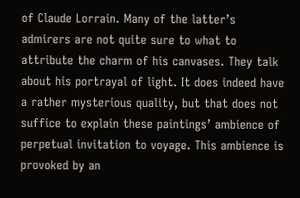of Claude Lorrain. Many of the latter’s admirers are not quite sure to what to attribute the charm of his canvases. They talk about his portrayal of light. It does indeed have a rather mysterious quality, but that does not suffice to explain these paintings’ ambience of perpetual invitation to voyage. This ambience is provoked by an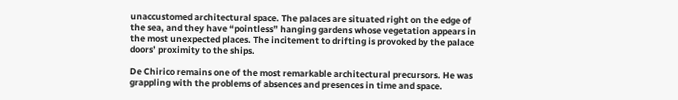unaccustomed architectural space. The palaces are situated right on the edge of the sea, and they have “pointless” hanging gardens whose vegetation appears in the most unexpected places. The incitement to drifting is provoked by the palace doors’ proximity to the ships.

De Chirico remains one of the most remarkable architectural precursors. He was grappling with the problems of absences and presences in time and space.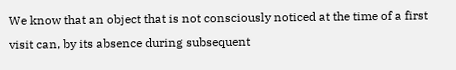We know that an object that is not consciously noticed at the time of a first visit can, by its absence during subsequent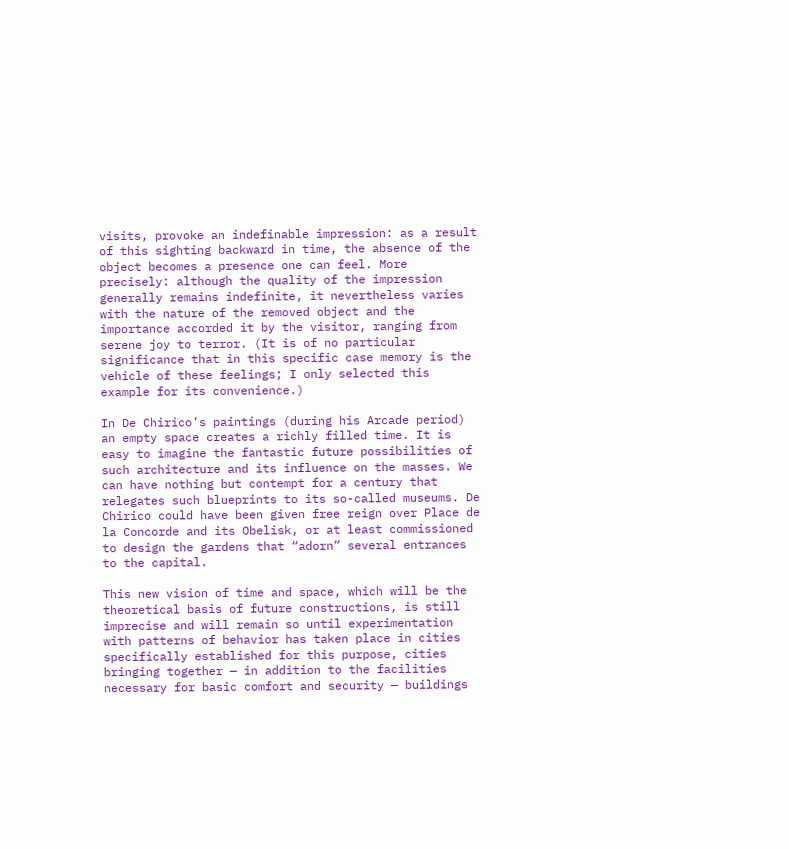visits, provoke an indefinable impression: as a result of this sighting backward in time, the absence of the object becomes a presence one can feel. More precisely: although the quality of the impression generally remains indefinite, it nevertheless varies with the nature of the removed object and the importance accorded it by the visitor, ranging from serene joy to terror. (It is of no particular significance that in this specific case memory is the vehicle of these feelings; I only selected this example for its convenience.)

In De Chirico’s paintings (during his Arcade period) an empty space creates a richly filled time. It is easy to imagine the fantastic future possibilities of such architecture and its influence on the masses. We can have nothing but contempt for a century that relegates such blueprints to its so-called museums. De Chirico could have been given free reign over Place de la Concorde and its Obelisk, or at least commissioned to design the gardens that “adorn” several entrances to the capital.

This new vision of time and space, which will be the theoretical basis of future constructions, is still imprecise and will remain so until experimentation with patterns of behavior has taken place in cities specifically established for this purpose, cities bringing together — in addition to the facilities necessary for basic comfort and security — buildings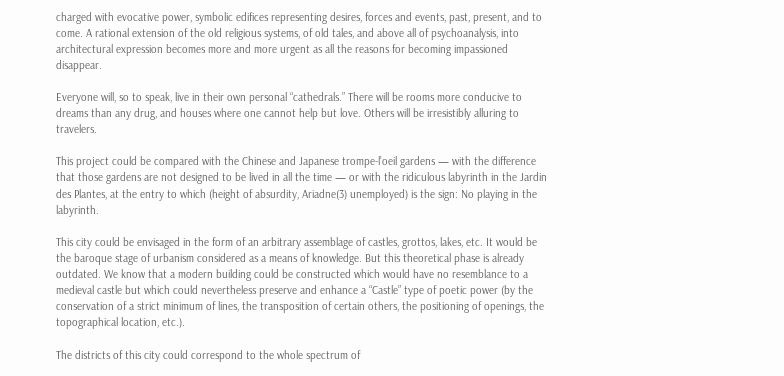charged with evocative power, symbolic edifices representing desires, forces and events, past, present, and to come. A rational extension of the old religious systems, of old tales, and above all of psychoanalysis, into architectural expression becomes more and more urgent as all the reasons for becoming impassioned disappear.

Everyone will, so to speak, live in their own personal “cathedrals.” There will be rooms more conducive to dreams than any drug, and houses where one cannot help but love. Others will be irresistibly alluring to travelers.

This project could be compared with the Chinese and Japanese trompe-l’oeil gardens — with the difference that those gardens are not designed to be lived in all the time — or with the ridiculous labyrinth in the Jardin des Plantes, at the entry to which (height of absurdity, Ariadne(3) unemployed) is the sign: No playing in the labyrinth.

This city could be envisaged in the form of an arbitrary assemblage of castles, grottos, lakes, etc. It would be the baroque stage of urbanism considered as a means of knowledge. But this theoretical phase is already outdated. We know that a modern building could be constructed which would have no resemblance to a medieval castle but which could nevertheless preserve and enhance a “Castle” type of poetic power (by the conservation of a strict minimum of lines, the transposition of certain others, the positioning of openings, the topographical location, etc.).

The districts of this city could correspond to the whole spectrum of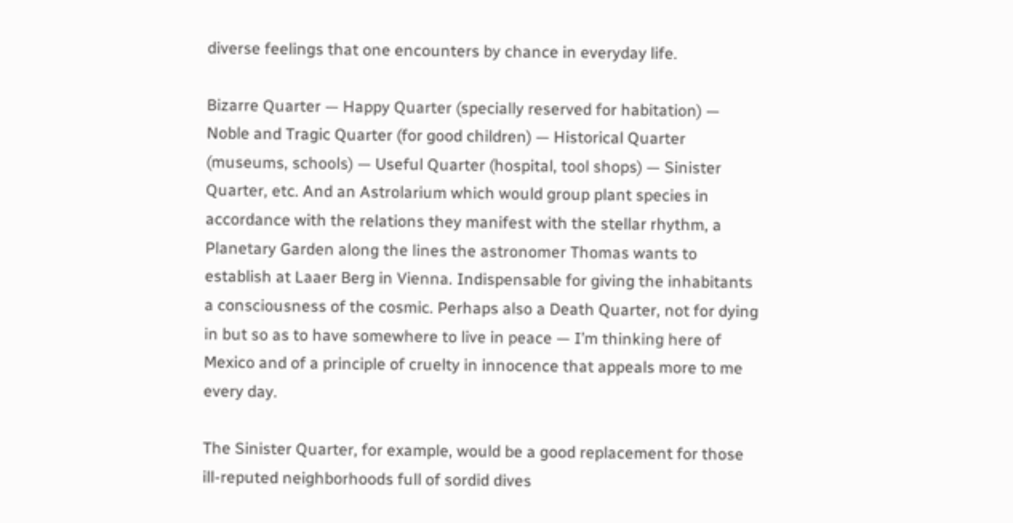diverse feelings that one encounters by chance in everyday life.

Bizarre Quarter — Happy Quarter (specially reserved for habitation) — Noble and Tragic Quarter (for good children) — Historical Quarter (museums, schools) — Useful Quarter (hospital, tool shops) — Sinister Quarter, etc. And an Astrolarium which would group plant species in accordance with the relations they manifest with the stellar rhythm, a Planetary Garden along the lines the astronomer Thomas wants to establish at Laaer Berg in Vienna. Indispensable for giving the inhabitants a consciousness of the cosmic. Perhaps also a Death Quarter, not for dying in but so as to have somewhere to live in peace — I’m thinking here of Mexico and of a principle of cruelty in innocence that appeals more to me every day.

The Sinister Quarter, for example, would be a good replacement for those ill-reputed neighborhoods full of sordid dives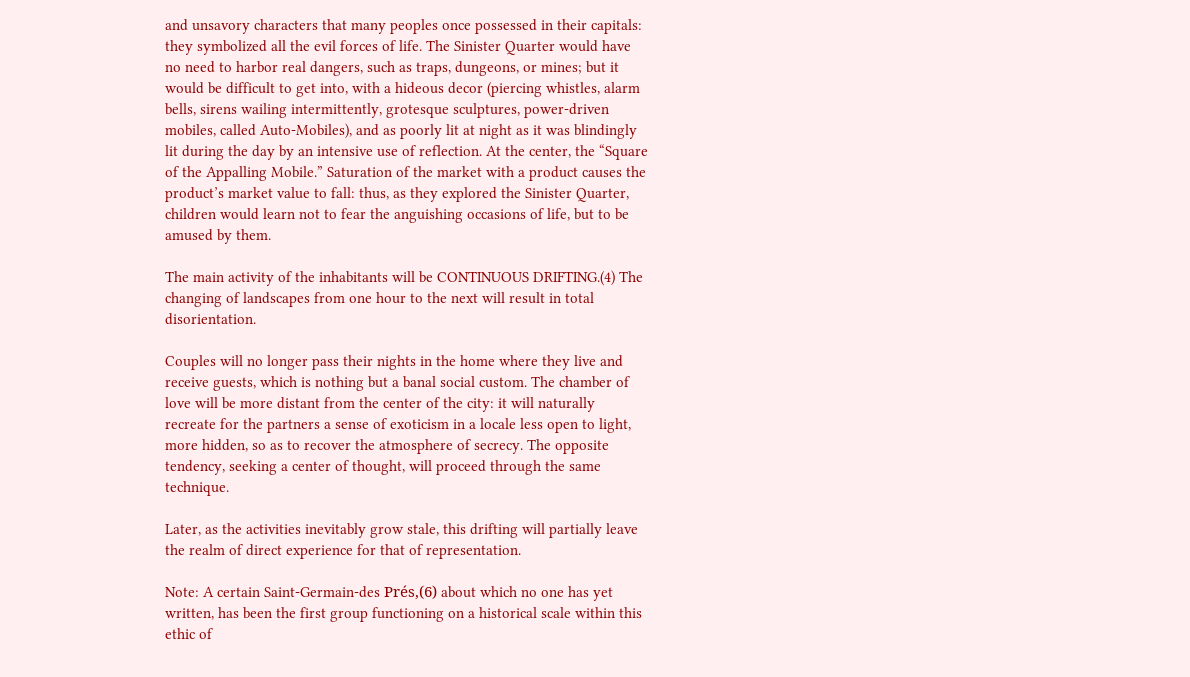and unsavory characters that many peoples once possessed in their capitals: they symbolized all the evil forces of life. The Sinister Quarter would have no need to harbor real dangers, such as traps, dungeons, or mines; but it would be difficult to get into, with a hideous decor (piercing whistles, alarm bells, sirens wailing intermittently, grotesque sculptures, power-driven mobiles, called Auto-Mobiles), and as poorly lit at night as it was blindingly lit during the day by an intensive use of reflection. At the center, the “Square of the Appalling Mobile.” Saturation of the market with a product causes the product’s market value to fall: thus, as they explored the Sinister Quarter, children would learn not to fear the anguishing occasions of life, but to be amused by them.

The main activity of the inhabitants will be CONTINUOUS DRIFTING.(4) The changing of landscapes from one hour to the next will result in total disorientation.

Couples will no longer pass their nights in the home where they live and receive guests, which is nothing but a banal social custom. The chamber of love will be more distant from the center of the city: it will naturally recreate for the partners a sense of exoticism in a locale less open to light, more hidden, so as to recover the atmosphere of secrecy. The opposite tendency, seeking a center of thought, will proceed through the same technique.

Later, as the activities inevitably grow stale, this drifting will partially leave the realm of direct experience for that of representation.

Note: A certain Saint-Germain-des Prés,(6) about which no one has yet written, has been the first group functioning on a historical scale within this ethic of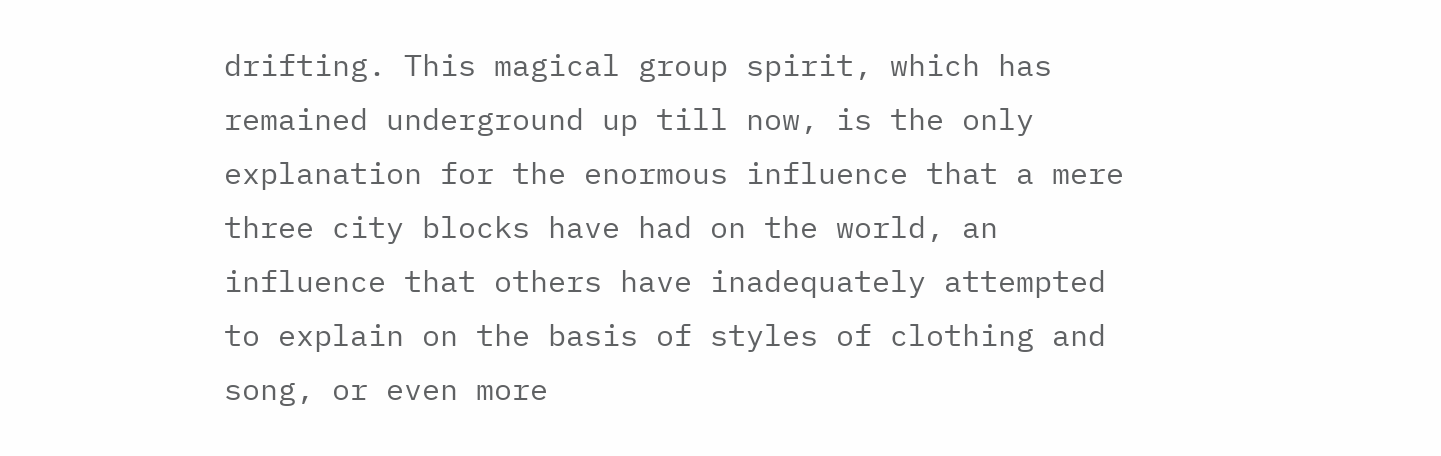drifting. This magical group spirit, which has remained underground up till now, is the only explanation for the enormous influence that a mere three city blocks have had on the world, an influence that others have inadequately attempted to explain on the basis of styles of clothing and song, or even more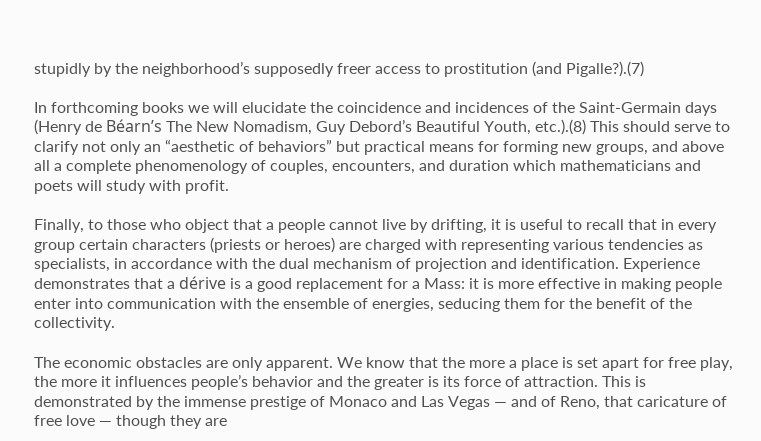stupidly by the neighborhood’s supposedly freer access to prostitution (and Pigalle?).(7)

In forthcoming books we will elucidate the coincidence and incidences of the Saint-Germain days (Henry de Béarn’s The New Nomadism, Guy Debord’s Beautiful Youth, etc.).(8) This should serve to clarify not only an “aesthetic of behaviors” but practical means for forming new groups, and above all a complete phenomenology of couples, encounters, and duration which mathematicians and poets will study with profit.

Finally, to those who object that a people cannot live by drifting, it is useful to recall that in every group certain characters (priests or heroes) are charged with representing various tendencies as specialists, in accordance with the dual mechanism of projection and identification. Experience demonstrates that a dérive is a good replacement for a Mass: it is more effective in making people enter into communication with the ensemble of energies, seducing them for the benefit of the collectivity.

The economic obstacles are only apparent. We know that the more a place is set apart for free play, the more it influences people’s behavior and the greater is its force of attraction. This is demonstrated by the immense prestige of Monaco and Las Vegas — and of Reno, that caricature of free love — though they are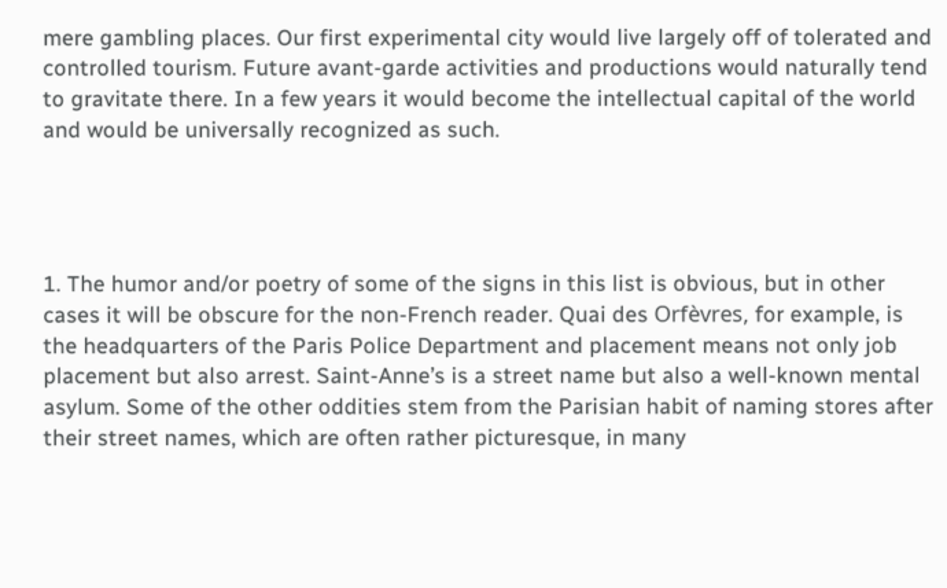mere gambling places. Our first experimental city would live largely off of tolerated and controlled tourism. Future avant-garde activities and productions would naturally tend to gravitate there. In a few years it would become the intellectual capital of the world and would be universally recognized as such.




1. The humor and/or poetry of some of the signs in this list is obvious, but in other cases it will be obscure for the non-French reader. Quai des Orfèvres, for example, is the headquarters of the Paris Police Department and placement means not only job placement but also arrest. Saint-Anne’s is a street name but also a well-known mental asylum. Some of the other oddities stem from the Parisian habit of naming stores after their street names, which are often rather picturesque, in many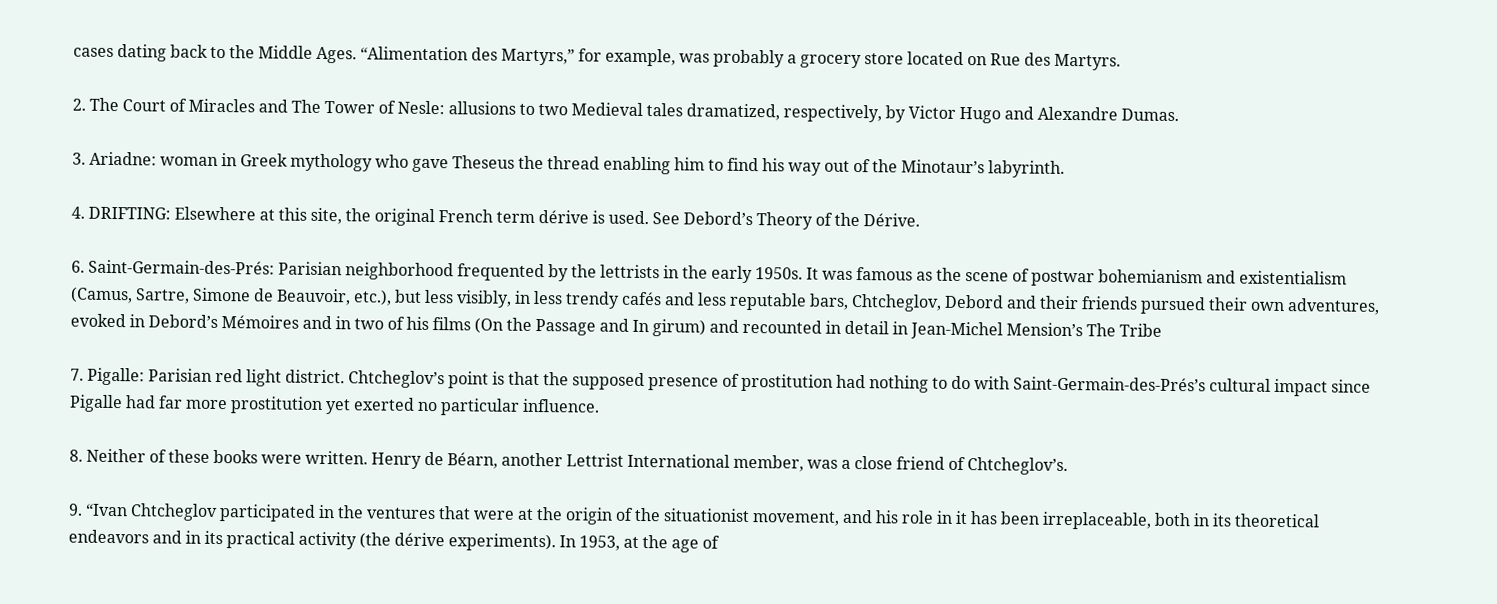cases dating back to the Middle Ages. “Alimentation des Martyrs,” for example, was probably a grocery store located on Rue des Martyrs.

2. The Court of Miracles and The Tower of Nesle: allusions to two Medieval tales dramatized, respectively, by Victor Hugo and Alexandre Dumas.

3. Ariadne: woman in Greek mythology who gave Theseus the thread enabling him to find his way out of the Minotaur’s labyrinth.

4. DRIFTING: Elsewhere at this site, the original French term dérive is used. See Debord’s Theory of the Dérive.

6. Saint-Germain-des-Prés: Parisian neighborhood frequented by the lettrists in the early 1950s. It was famous as the scene of postwar bohemianism and existentialism (Camus, Sartre, Simone de Beauvoir, etc.), but less visibly, in less trendy cafés and less reputable bars, Chtcheglov, Debord and their friends pursued their own adventures, evoked in Debord’s Mémoires and in two of his films (On the Passage and In girum) and recounted in detail in Jean-Michel Mension’s The Tribe

7. Pigalle: Parisian red light district. Chtcheglov’s point is that the supposed presence of prostitution had nothing to do with Saint-Germain-des-Prés’s cultural impact since Pigalle had far more prostitution yet exerted no particular influence.

8. Neither of these books were written. Henry de Béarn, another Lettrist International member, was a close friend of Chtcheglov’s.

9. “Ivan Chtcheglov participated in the ventures that were at the origin of the situationist movement, and his role in it has been irreplaceable, both in its theoretical endeavors and in its practical activity (the dérive experiments). In 1953, at the age of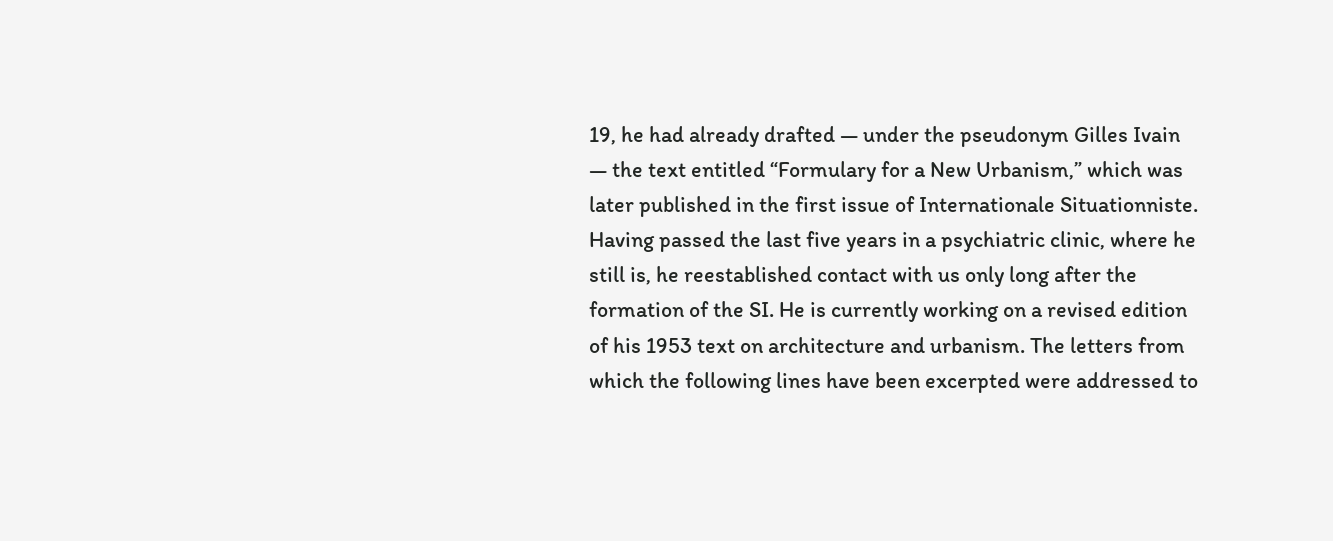19, he had already drafted — under the pseudonym Gilles Ivain — the text entitled “Formulary for a New Urbanism,” which was later published in the first issue of Internationale Situationniste. Having passed the last five years in a psychiatric clinic, where he still is, he reestablished contact with us only long after the formation of the SI. He is currently working on a revised edition of his 1953 text on architecture and urbanism. The letters from which the following lines have been excerpted were addressed to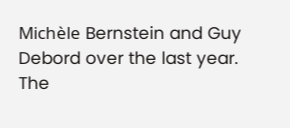Michèle Bernstein and Guy Debord over the last year. The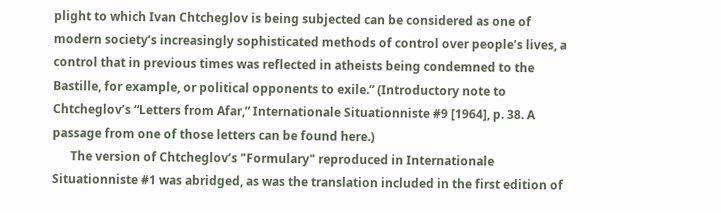plight to which Ivan Chtcheglov is being subjected can be considered as one of modern society’s increasingly sophisticated methods of control over people’s lives, a control that in previous times was reflected in atheists being condemned to the Bastille, for example, or political opponents to exile.” (Introductory note to Chtcheglov’s “Letters from Afar,” Internationale Situationniste #9 [1964], p. 38. A passage from one of those letters can be found here.)
      The version of Chtcheglov’s "Formulary" reproduced in Internationale Situationniste #1 was abridged, as was the translation included in the first edition of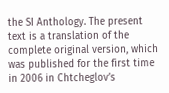the SI Anthology. The present text is a translation of the complete original version, which was published for the first time in 2006 in Chtcheglov’s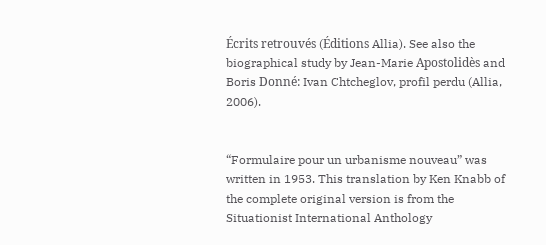Écrits retrouvés (Éditions Allia). See also the biographical study by Jean-Marie Apostolidès and Boris Donné: Ivan Chtcheglov, profil perdu (Allia, 2006).


“Formulaire pour un urbanisme nouveau” was written in 1953. This translation by Ken Knabb of the complete original version is from the Situationist International Anthology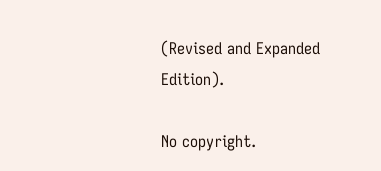(Revised and Expanded Edition).

No copyright.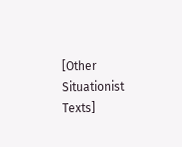[Other Situationist Texts]